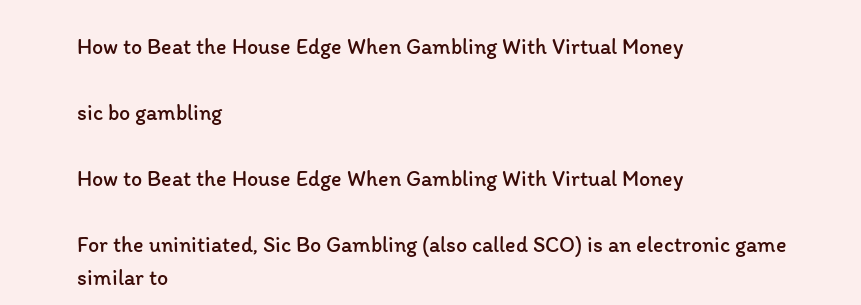How to Beat the House Edge When Gambling With Virtual Money

sic bo gambling

How to Beat the House Edge When Gambling With Virtual Money

For the uninitiated, Sic Bo Gambling (also called SCO) is an electronic game similar to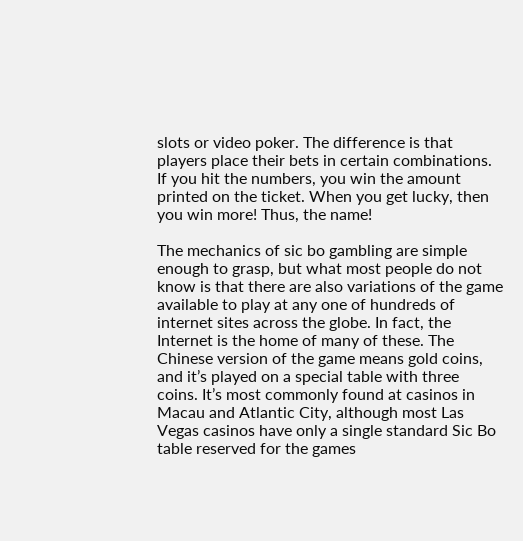slots or video poker. The difference is that players place their bets in certain combinations. If you hit the numbers, you win the amount printed on the ticket. When you get lucky, then you win more! Thus, the name!

The mechanics of sic bo gambling are simple enough to grasp, but what most people do not know is that there are also variations of the game available to play at any one of hundreds of internet sites across the globe. In fact, the Internet is the home of many of these. The Chinese version of the game means gold coins, and it’s played on a special table with three coins. It’s most commonly found at casinos in Macau and Atlantic City, although most Las Vegas casinos have only a single standard Sic Bo table reserved for the games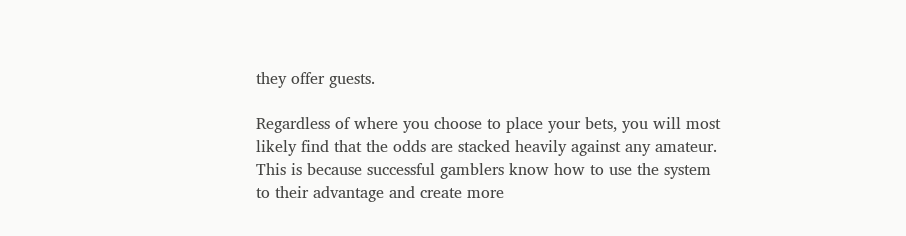they offer guests.

Regardless of where you choose to place your bets, you will most likely find that the odds are stacked heavily against any amateur. This is because successful gamblers know how to use the system to their advantage and create more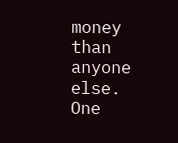money than anyone else. One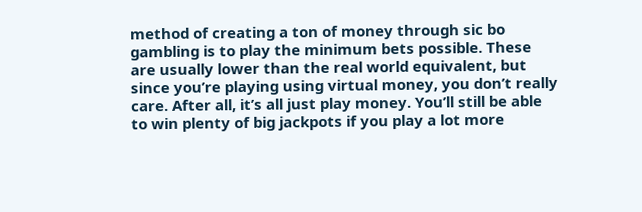method of creating a ton of money through sic bo gambling is to play the minimum bets possible. These are usually lower than the real world equivalent, but since you’re playing using virtual money, you don’t really care. After all, it’s all just play money. You’ll still be able to win plenty of big jackpots if you play a lot more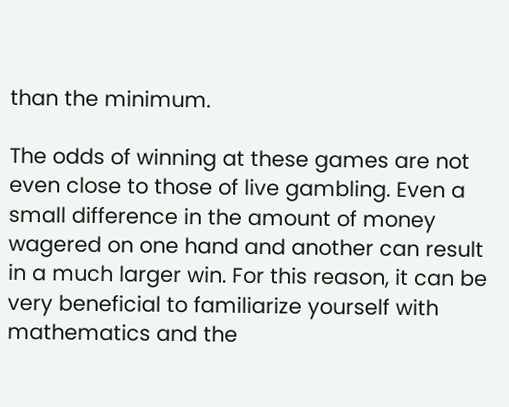than the minimum.

The odds of winning at these games are not even close to those of live gambling. Even a small difference in the amount of money wagered on one hand and another can result in a much larger win. For this reason, it can be very beneficial to familiarize yourself with mathematics and the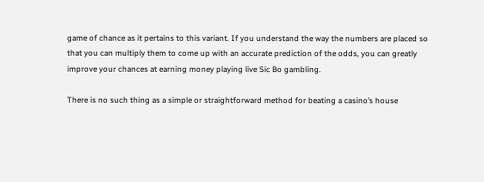game of chance as it pertains to this variant. If you understand the way the numbers are placed so that you can multiply them to come up with an accurate prediction of the odds, you can greatly improve your chances at earning money playing live Sic Bo gambling.

There is no such thing as a simple or straightforward method for beating a casino’s house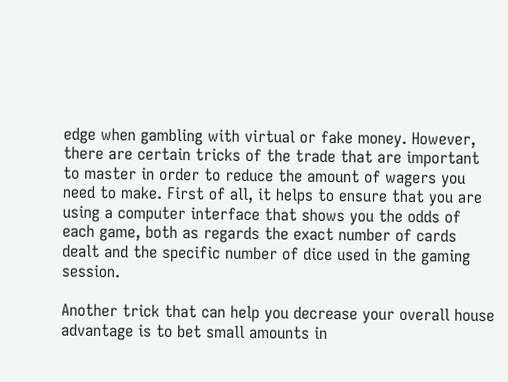edge when gambling with virtual or fake money. However, there are certain tricks of the trade that are important to master in order to reduce the amount of wagers you need to make. First of all, it helps to ensure that you are using a computer interface that shows you the odds of each game, both as regards the exact number of cards dealt and the specific number of dice used in the gaming session.

Another trick that can help you decrease your overall house advantage is to bet small amounts in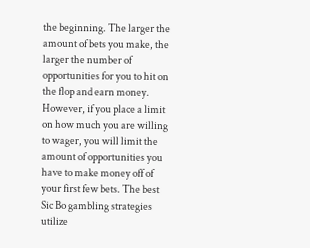the beginning. The larger the amount of bets you make, the larger the number of opportunities for you to hit on the flop and earn money. However, if you place a limit on how much you are willing to wager, you will limit the amount of opportunities you have to make money off of your first few bets. The best Sic Bo gambling strategies utilize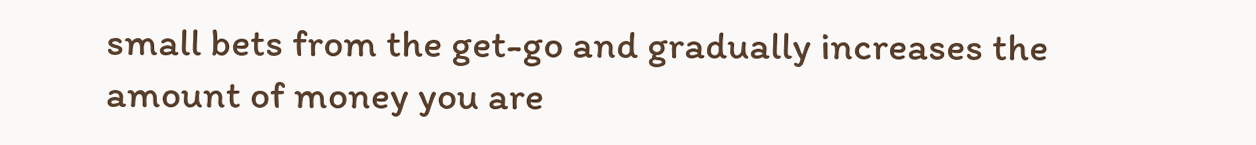small bets from the get-go and gradually increases the amount of money you are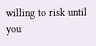willing to risk until you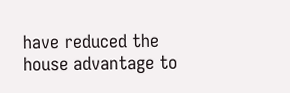have reduced the house advantage to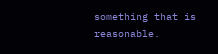something that is reasonable.